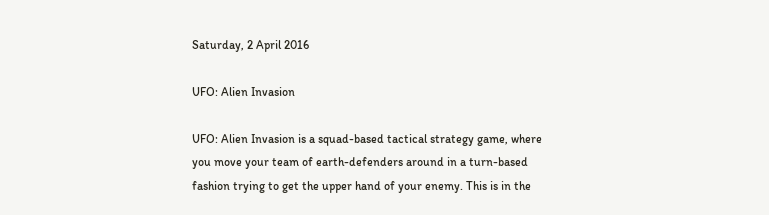Saturday, 2 April 2016

UFO: Alien Invasion

UFO: Alien Invasion is a squad-based tactical strategy game, where you move your team of earth-defenders around in a turn-based fashion trying to get the upper hand of your enemy. This is in the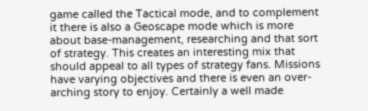game called the Tactical mode, and to complement it there is also a Geoscape mode which is more about base-management, researching and that sort of strategy. This creates an interesting mix that should appeal to all types of strategy fans. Missions have varying objectives and there is even an over-arching story to enjoy. Certainly a well made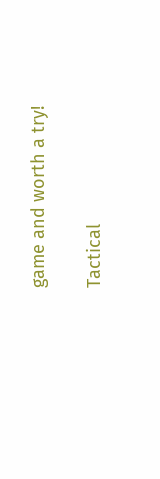game and worth a try!

Tactical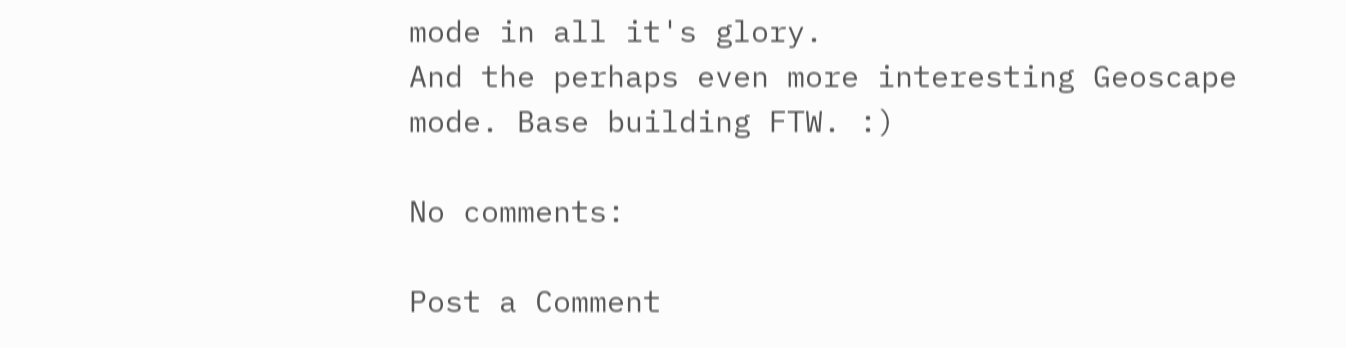mode in all it's glory.
And the perhaps even more interesting Geoscape mode. Base building FTW. :)

No comments:

Post a Comment